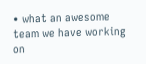• what an awesome team we have working on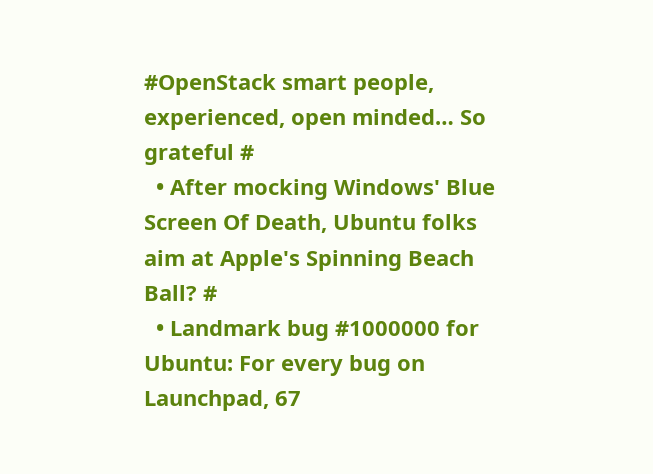#OpenStack smart people, experienced, open minded… So grateful #
  • After mocking Windows' Blue Screen Of Death, Ubuntu folks aim at Apple's Spinning Beach Ball? #
  • Landmark bug #1000000 for Ubuntu: For every bug on Launchpad, 67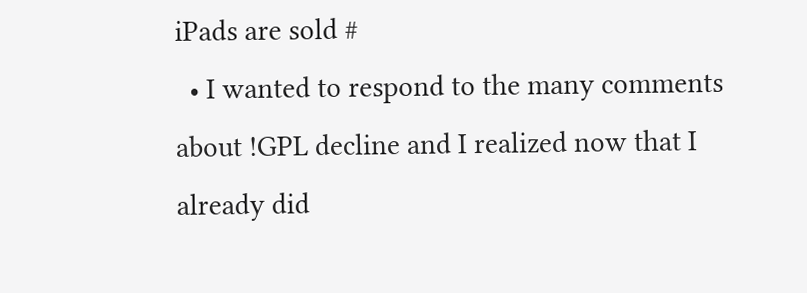iPads are sold #
  • I wanted to respond to the many comments about !GPL decline and I realized now that I already did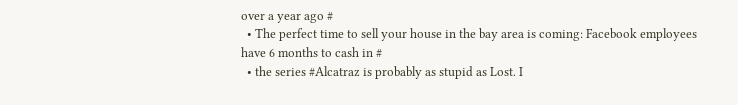over a year ago #
  • The perfect time to sell your house in the bay area is coming: Facebook employees have 6 months to cash in #
  • the series #Alcatraz is probably as stupid as Lost. I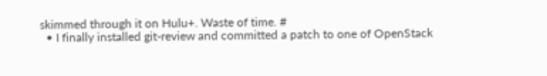skimmed through it on Hulu+. Waste of time. #
  • I finally installed git-review and committed a patch to one of OpenStack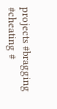projects #bragging #cheating #